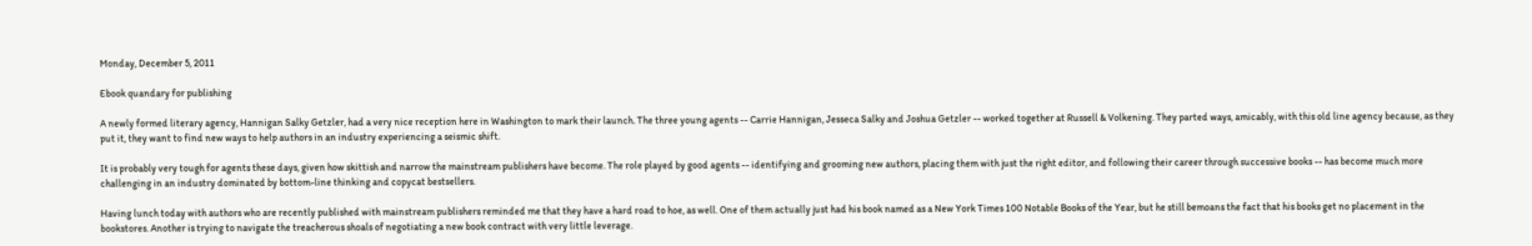Monday, December 5, 2011

Ebook quandary for publishing

A newly formed literary agency, Hannigan Salky Getzler, had a very nice reception here in Washington to mark their launch. The three young agents -- Carrie Hannigan, Jesseca Salky and Joshua Getzler -- worked together at Russell & Volkening. They parted ways, amicably, with this old line agency because, as they put it, they want to find new ways to help authors in an industry experiencing a seismic shift.

It is probably very tough for agents these days, given how skittish and narrow the mainstream publishers have become. The role played by good agents -- identifying and grooming new authors, placing them with just the right editor, and following their career through successive books -- has become much more challenging in an industry dominated by bottom-line thinking and copycat bestsellers.

Having lunch today with authors who are recently published with mainstream publishers reminded me that they have a hard road to hoe, as well. One of them actually just had his book named as a New York Times 100 Notable Books of the Year, but he still bemoans the fact that his books get no placement in the bookstores. Another is trying to navigate the treacherous shoals of negotiating a new book contract with very little leverage.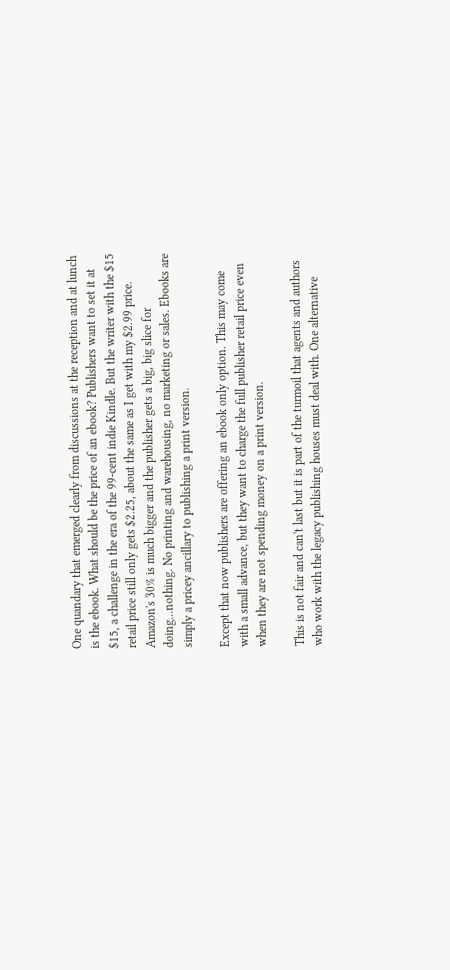One quandary that emerged clearly from discussions at the reception and at lunch is the ebook. What should be the price of an ebook? Publishers want to set it at $15, a challenge in the era of the 99-cent indie Kindle. But the writer with the $15 retail price still only gets $2.25, about the same as I get with my $2.99 price. Amazon's 30% is much bigger and the publisher gets a big, big slice for doing...nothing. No printing and warehousing, no marketing or sales. Ebooks are simply a pricey ancillary to publishing a print version.

Except that now publishers are offering an ebook only option. This may come with a small advance, but they want to charge the full publisher retail price even when they are not spending money on a print version.

This is not fair and can't last but it is part of the turmoil that agents and authors who work with the legacy publishing houses must deal with. One alternative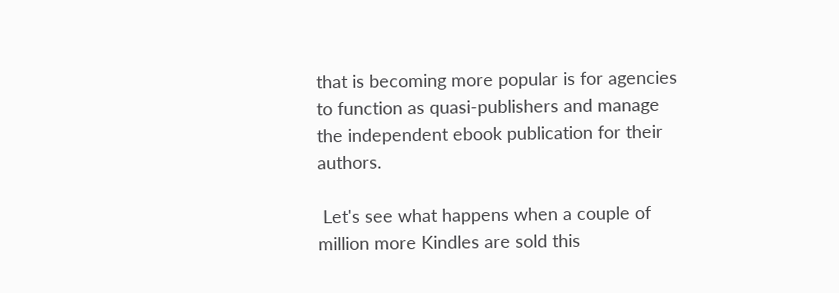that is becoming more popular is for agencies to function as quasi-publishers and manage the independent ebook publication for their authors.

 Let's see what happens when a couple of million more Kindles are sold this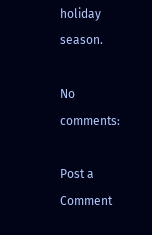holiday season.

No comments:

Post a Comment